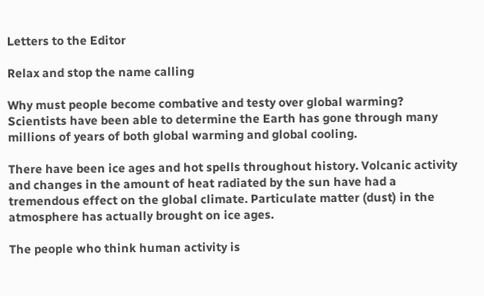Letters to the Editor

Relax and stop the name calling

Why must people become combative and testy over global warming? Scientists have been able to determine the Earth has gone through many millions of years of both global warming and global cooling.

There have been ice ages and hot spells throughout history. Volcanic activity and changes in the amount of heat radiated by the sun have had a tremendous effect on the global climate. Particulate matter (dust) in the atmosphere has actually brought on ice ages.

The people who think human activity is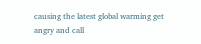causing the latest global warming get angry and call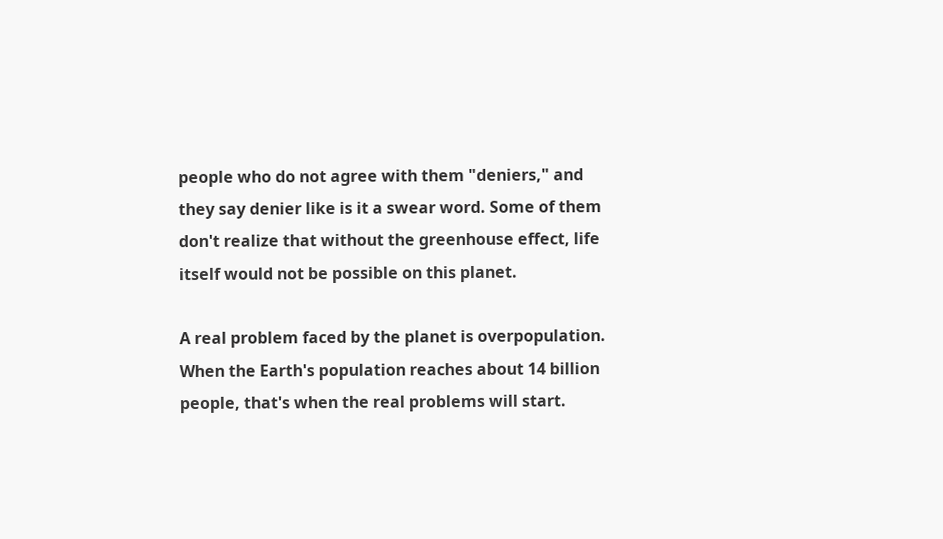people who do not agree with them "deniers," and they say denier like is it a swear word. Some of them don't realize that without the greenhouse effect, life itself would not be possible on this planet.

A real problem faced by the planet is overpopulation. When the Earth's population reaches about 14 billion people, that's when the real problems will start.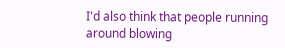I'd also think that people running around blowing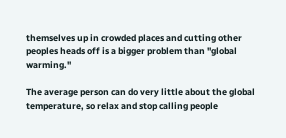themselves up in crowded places and cutting other peoples heads off is a bigger problem than "global warming."

The average person can do very little about the global temperature, so relax and stop calling people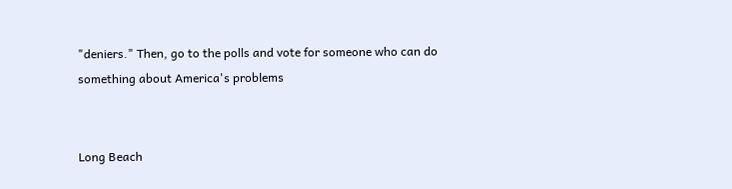"deniers." Then, go to the polls and vote for someone who can do something about America's problems


Long Beach